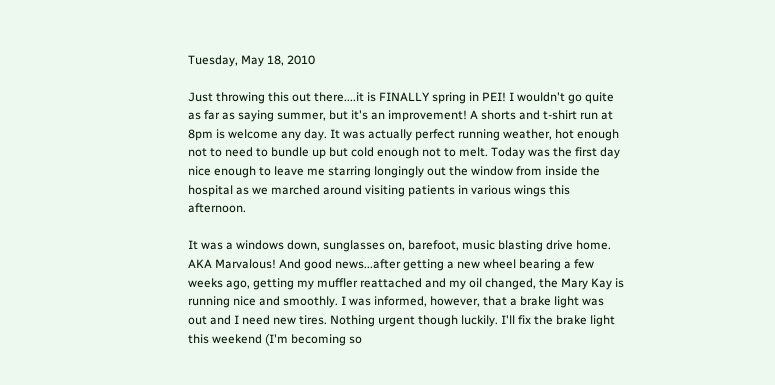Tuesday, May 18, 2010

Just throwing this out there....it is FINALLY spring in PEI! I wouldn't go quite as far as saying summer, but it's an improvement! A shorts and t-shirt run at 8pm is welcome any day. It was actually perfect running weather, hot enough not to need to bundle up but cold enough not to melt. Today was the first day nice enough to leave me starring longingly out the window from inside the hospital as we marched around visiting patients in various wings this afternoon.

It was a windows down, sunglasses on, barefoot, music blasting drive home. AKA Marvalous! And good news...after getting a new wheel bearing a few weeks ago, getting my muffler reattached and my oil changed, the Mary Kay is running nice and smoothly. I was informed, however, that a brake light was out and I need new tires. Nothing urgent though luckily. I'll fix the brake light this weekend (I'm becoming so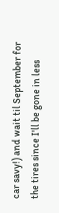car savy!) and wait til September for the tires since I'll be gone in less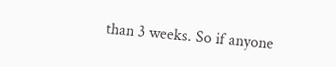than 3 weeks. So if anyone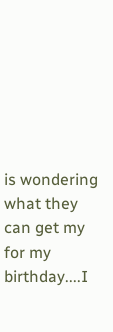is wondering what they can get my for my birthday....I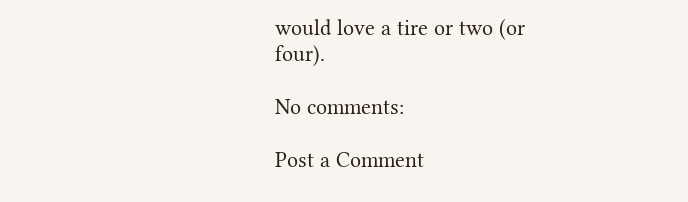would love a tire or two (or four).

No comments:

Post a Comment